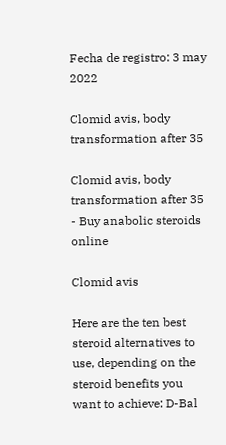Fecha de registro: 3 may 2022

Clomid avis, body transformation after 35

Clomid avis, body transformation after 35 - Buy anabolic steroids online

Clomid avis

Here are the ten best steroid alternatives to use, depending on the steroid benefits you want to achieve: D-Bal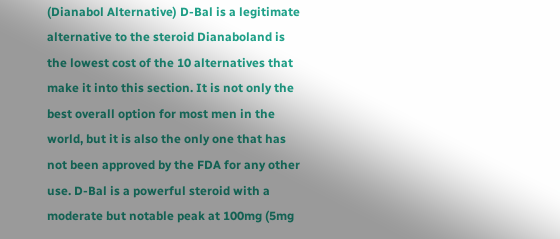(Dianabol Alternative) D-Bal is a legitimate alternative to the steroid Dianaboland is the lowest cost of the 10 alternatives that make it into this section. It is not only the best overall option for most men in the world, but it is also the only one that has not been approved by the FDA for any other use. D-Bal is a powerful steroid with a moderate but notable peak at 100mg (5mg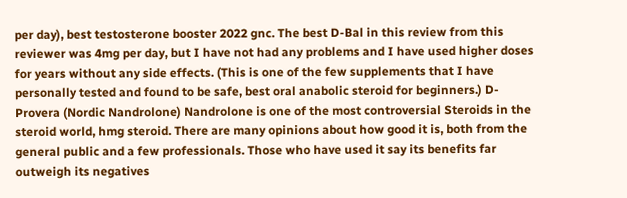per day), best testosterone booster 2022 gnc. The best D-Bal in this review from this reviewer was 4mg per day, but I have not had any problems and I have used higher doses for years without any side effects. (This is one of the few supplements that I have personally tested and found to be safe, best oral anabolic steroid for beginners.) D-Provera (Nordic Nandrolone) Nandrolone is one of the most controversial Steroids in the steroid world, hmg steroid. There are many opinions about how good it is, both from the general public and a few professionals. Those who have used it say its benefits far outweigh its negatives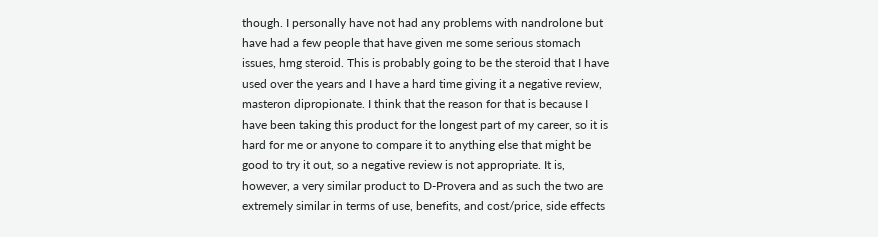though. I personally have not had any problems with nandrolone but have had a few people that have given me some serious stomach issues, hmg steroid. This is probably going to be the steroid that I have used over the years and I have a hard time giving it a negative review, masteron dipropionate. I think that the reason for that is because I have been taking this product for the longest part of my career, so it is hard for me or anyone to compare it to anything else that might be good to try it out, so a negative review is not appropriate. It is, however, a very similar product to D-Provera and as such the two are extremely similar in terms of use, benefits, and cost/price, side effects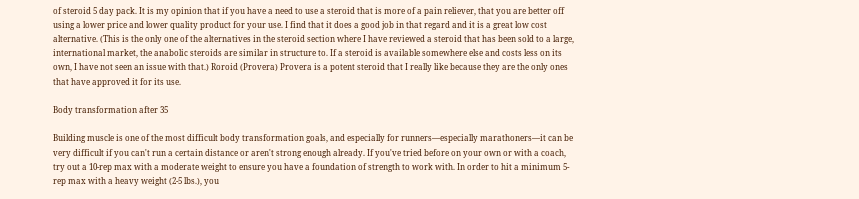of steroid 5 day pack. It is my opinion that if you have a need to use a steroid that is more of a pain reliever, that you are better off using a lower price and lower quality product for your use. I find that it does a good job in that regard and it is a great low cost alternative. (This is the only one of the alternatives in the steroid section where I have reviewed a steroid that has been sold to a large, international market, the anabolic steroids are similar in structure to. If a steroid is available somewhere else and costs less on its own, I have not seen an issue with that.) Roroid (Provera) Provera is a potent steroid that I really like because they are the only ones that have approved it for its use.

Body transformation after 35

Building muscle is one of the most difficult body transformation goals, and especially for runners—especially marathoners—it can be very difficult if you can't run a certain distance or aren't strong enough already. If you've tried before on your own or with a coach, try out a 10-rep max with a moderate weight to ensure you have a foundation of strength to work with. In order to hit a minimum 5-rep max with a heavy weight (2-5 lbs.), you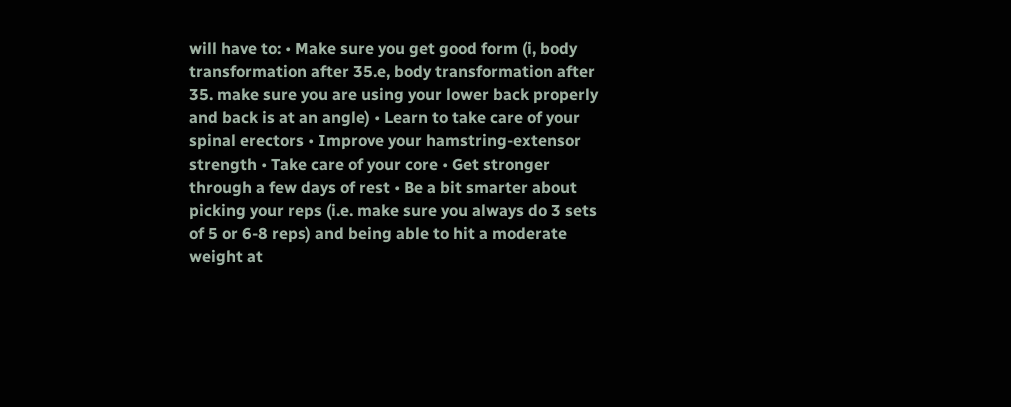will have to: • Make sure you get good form (i, body transformation after 35.e, body transformation after 35. make sure you are using your lower back properly and back is at an angle) • Learn to take care of your spinal erectors • Improve your hamstring-extensor strength • Take care of your core • Get stronger through a few days of rest • Be a bit smarter about picking your reps (i.e. make sure you always do 3 sets of 5 or 6-8 reps) and being able to hit a moderate weight at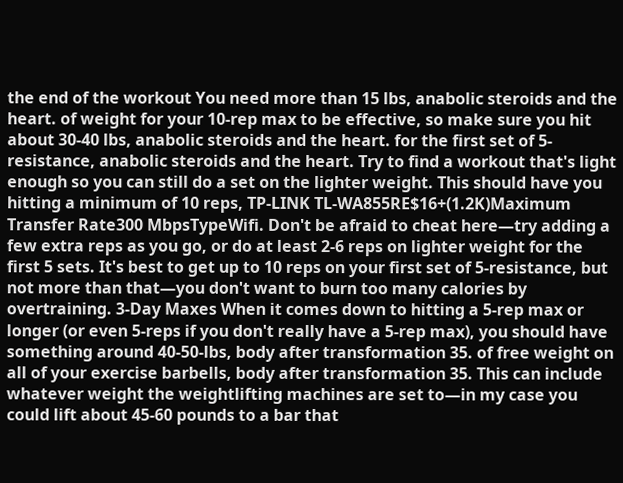the end of the workout You need more than 15 lbs, anabolic steroids and the heart. of weight for your 10-rep max to be effective, so make sure you hit about 30-40 lbs, anabolic steroids and the heart. for the first set of 5-resistance, anabolic steroids and the heart. Try to find a workout that's light enough so you can still do a set on the lighter weight. This should have you hitting a minimum of 10 reps, TP-LINK TL-WA855RE$16+(1.2K)Maximum Transfer Rate300 MbpsTypeWifi. Don't be afraid to cheat here—try adding a few extra reps as you go, or do at least 2-6 reps on lighter weight for the first 5 sets. It's best to get up to 10 reps on your first set of 5-resistance, but not more than that—you don't want to burn too many calories by overtraining. 3-Day Maxes When it comes down to hitting a 5-rep max or longer (or even 5-reps if you don't really have a 5-rep max), you should have something around 40-50-lbs, body after transformation 35. of free weight on all of your exercise barbells, body after transformation 35. This can include whatever weight the weightlifting machines are set to—in my case you could lift about 45-60 pounds to a bar that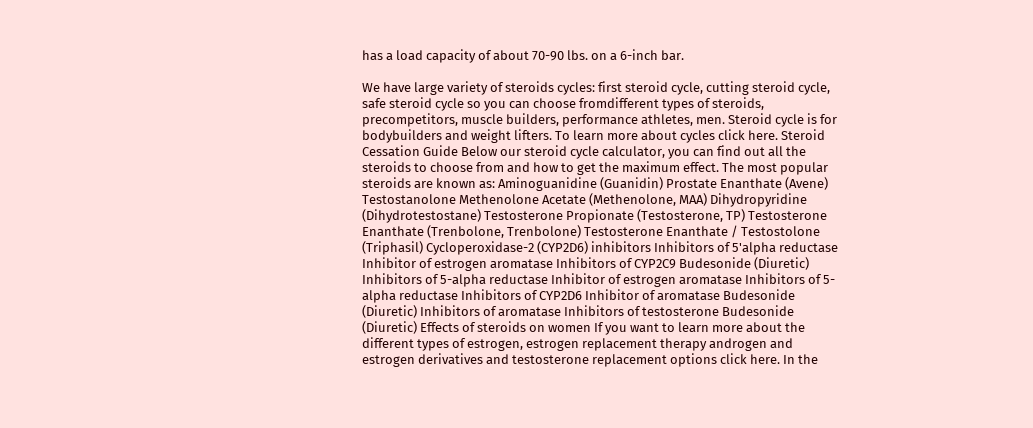has a load capacity of about 70-90 lbs. on a 6-inch bar.

We have large variety of steroids cycles: first steroid cycle, cutting steroid cycle, safe steroid cycle so you can choose fromdifferent types of steroids, precompetitors, muscle builders, performance athletes, men. Steroid cycle is for bodybuilders and weight lifters. To learn more about cycles click here. Steroid Cessation Guide Below our steroid cycle calculator, you can find out all the steroids to choose from and how to get the maximum effect. The most popular steroids are known as: Aminoguanidine (Guanidin) Prostate Enanthate (Avene) Testostanolone Methenolone Acetate (Methenolone, MAA) Dihydropyridine (Dihydrotestostane) Testosterone Propionate (Testosterone, TP) Testosterone Enanthate (Trenbolone, Trenbolone) Testosterone Enanthate / Testostolone (Triphasil) Cycloperoxidase-2 (CYP2D6) inhibitors Inhibitors of 5'alpha reductase Inhibitor of estrogen aromatase Inhibitors of CYP2C9 Budesonide (Diuretic) Inhibitors of 5-alpha reductase Inhibitor of estrogen aromatase Inhibitors of 5-alpha reductase Inhibitors of CYP2D6 Inhibitor of aromatase Budesonide (Diuretic) Inhibitors of aromatase Inhibitors of testosterone Budesonide (Diuretic) Effects of steroids on women If you want to learn more about the different types of estrogen, estrogen replacement therapy androgen and estrogen derivatives and testosterone replacement options click here. In the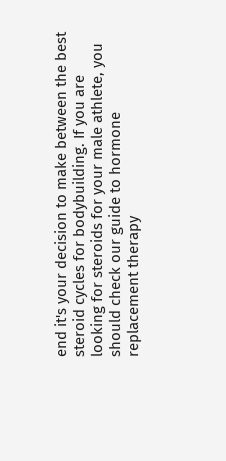end it's your decision to make between the best steroid cycles for bodybuilding. If you are looking for steroids for your male athlete, you should check our guide to hormone replacement therapy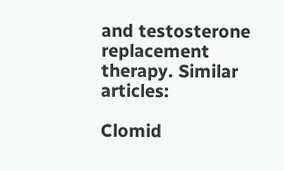and testosterone replacement therapy. Similar articles:

Clomid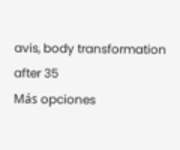avis, body transformation after 35
Más opciones